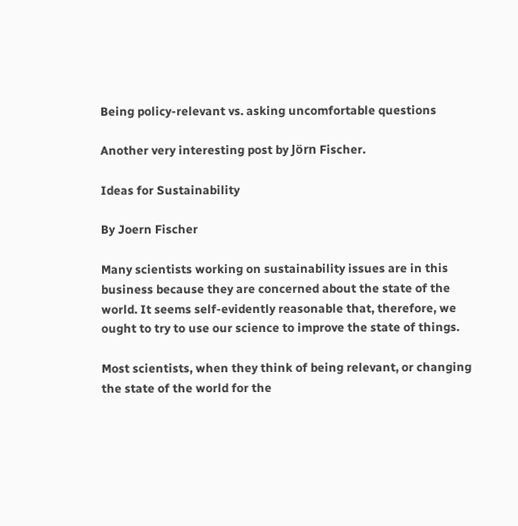Being policy-relevant vs. asking uncomfortable questions

Another very interesting post by Jörn Fischer.

Ideas for Sustainability

By Joern Fischer

Many scientists working on sustainability issues are in this business because they are concerned about the state of the world. It seems self-evidently reasonable that, therefore, we ought to try to use our science to improve the state of things.

Most scientists, when they think of being relevant, or changing the state of the world for the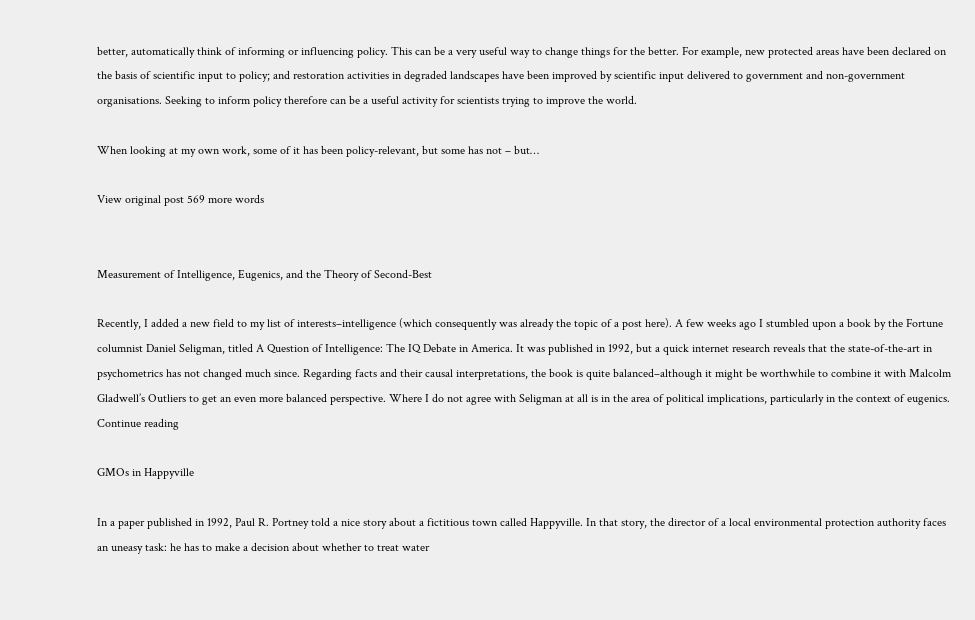better, automatically think of informing or influencing policy. This can be a very useful way to change things for the better. For example, new protected areas have been declared on the basis of scientific input to policy; and restoration activities in degraded landscapes have been improved by scientific input delivered to government and non-government organisations. Seeking to inform policy therefore can be a useful activity for scientists trying to improve the world.

When looking at my own work, some of it has been policy-relevant, but some has not – but…

View original post 569 more words


Measurement of Intelligence, Eugenics, and the Theory of Second-Best

Recently, I added a new field to my list of interests–intelligence (which consequently was already the topic of a post here). A few weeks ago I stumbled upon a book by the Fortune columnist Daniel Seligman, titled A Question of Intelligence: The IQ Debate in America. It was published in 1992, but a quick internet research reveals that the state-of-the-art in psychometrics has not changed much since. Regarding facts and their causal interpretations, the book is quite balanced–although it might be worthwhile to combine it with Malcolm Gladwell’s Outliers to get an even more balanced perspective. Where I do not agree with Seligman at all is in the area of political implications, particularly in the context of eugenics. Continue reading

GMOs in Happyville

In a paper published in 1992, Paul R. Portney told a nice story about a fictitious town called Happyville. In that story, the director of a local environmental protection authority faces an uneasy task: he has to make a decision about whether to treat water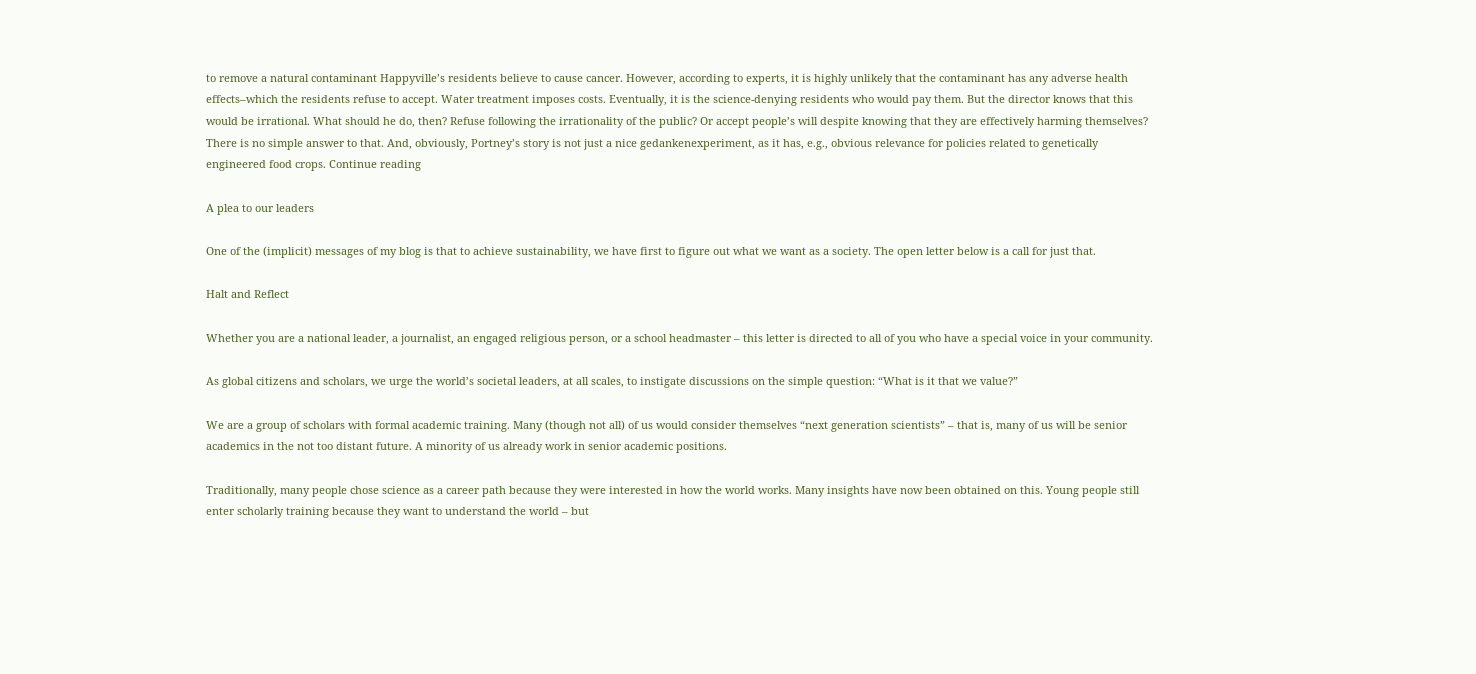to remove a natural contaminant Happyville’s residents believe to cause cancer. However, according to experts, it is highly unlikely that the contaminant has any adverse health effects–which the residents refuse to accept. Water treatment imposes costs. Eventually, it is the science-denying residents who would pay them. But the director knows that this would be irrational. What should he do, then? Refuse following the irrationality of the public? Or accept people’s will despite knowing that they are effectively harming themselves? There is no simple answer to that. And, obviously, Portney’s story is not just a nice gedankenexperiment, as it has, e.g., obvious relevance for policies related to genetically engineered food crops. Continue reading

A plea to our leaders

One of the (implicit) messages of my blog is that to achieve sustainability, we have first to figure out what we want as a society. The open letter below is a call for just that.

Halt and Reflect

Whether you are a national leader, a journalist, an engaged religious person, or a school headmaster – this letter is directed to all of you who have a special voice in your community.

As global citizens and scholars, we urge the world’s societal leaders, at all scales, to instigate discussions on the simple question: “What is it that we value?”

We are a group of scholars with formal academic training. Many (though not all) of us would consider themselves “next generation scientists” – that is, many of us will be senior academics in the not too distant future. A minority of us already work in senior academic positions.

Traditionally, many people chose science as a career path because they were interested in how the world works. Many insights have now been obtained on this. Young people still enter scholarly training because they want to understand the world – but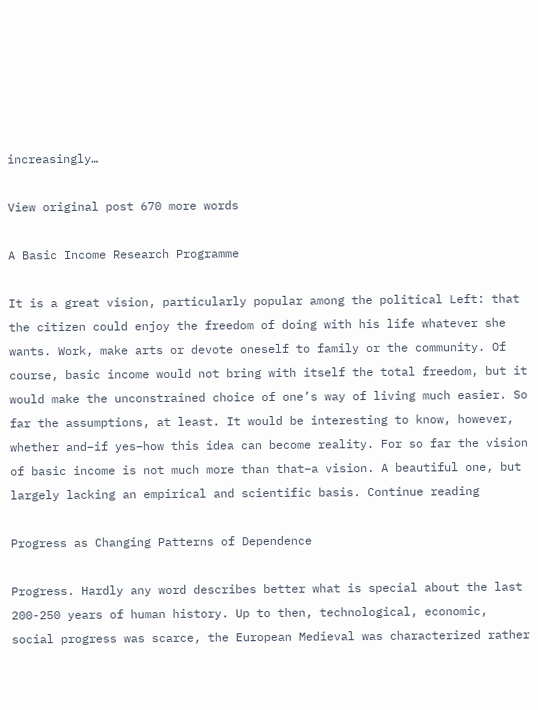increasingly…

View original post 670 more words

A Basic Income Research Programme

It is a great vision, particularly popular among the political Left: that the citizen could enjoy the freedom of doing with his life whatever she wants. Work, make arts or devote oneself to family or the community. Of course, basic income would not bring with itself the total freedom, but it would make the unconstrained choice of one’s way of living much easier. So far the assumptions, at least. It would be interesting to know, however, whether and–if yes–how this idea can become reality. For so far the vision of basic income is not much more than that–a vision. A beautiful one, but largely lacking an empirical and scientific basis. Continue reading

Progress as Changing Patterns of Dependence

Progress. Hardly any word describes better what is special about the last 200-250 years of human history. Up to then, technological, economic, social progress was scarce, the European Medieval was characterized rather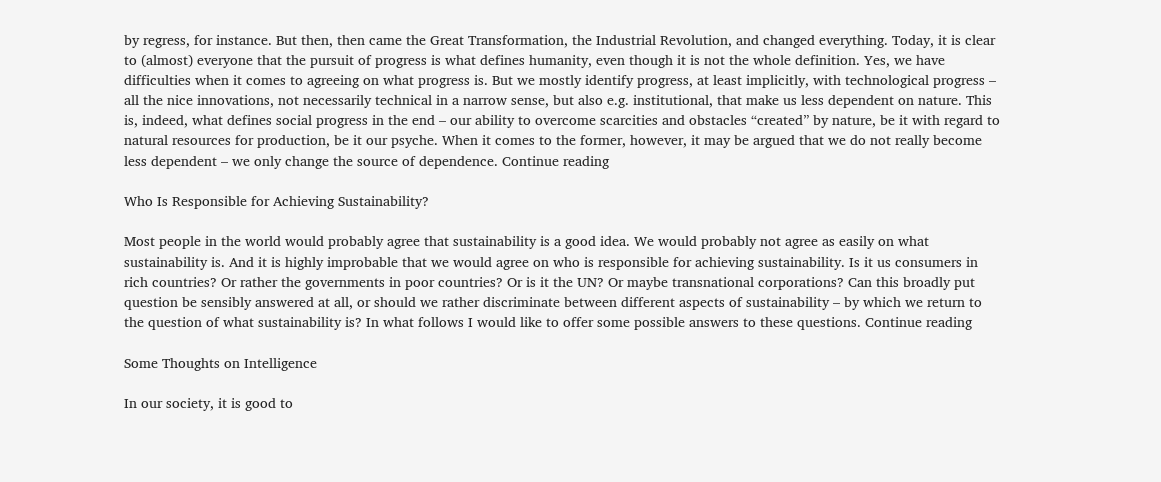by regress, for instance. But then, then came the Great Transformation, the Industrial Revolution, and changed everything. Today, it is clear to (almost) everyone that the pursuit of progress is what defines humanity, even though it is not the whole definition. Yes, we have difficulties when it comes to agreeing on what progress is. But we mostly identify progress, at least implicitly, with technological progress – all the nice innovations, not necessarily technical in a narrow sense, but also e.g. institutional, that make us less dependent on nature. This is, indeed, what defines social progress in the end – our ability to overcome scarcities and obstacles “created” by nature, be it with regard to natural resources for production, be it our psyche. When it comes to the former, however, it may be argued that we do not really become less dependent – we only change the source of dependence. Continue reading

Who Is Responsible for Achieving Sustainability?

Most people in the world would probably agree that sustainability is a good idea. We would probably not agree as easily on what sustainability is. And it is highly improbable that we would agree on who is responsible for achieving sustainability. Is it us consumers in rich countries? Or rather the governments in poor countries? Or is it the UN? Or maybe transnational corporations? Can this broadly put question be sensibly answered at all, or should we rather discriminate between different aspects of sustainability – by which we return to the question of what sustainability is? In what follows I would like to offer some possible answers to these questions. Continue reading

Some Thoughts on Intelligence

In our society, it is good to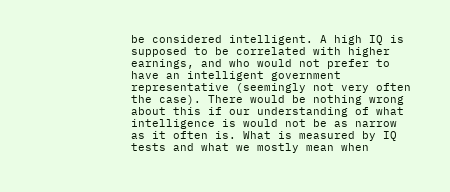be considered intelligent. A high IQ is supposed to be correlated with higher earnings, and who would not prefer to have an intelligent government representative (seemingly not very often the case). There would be nothing wrong about this if our understanding of what intelligence is would not be as narrow as it often is. What is measured by IQ tests and what we mostly mean when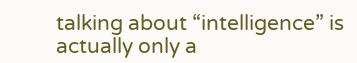talking about “intelligence” is actually only a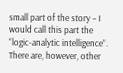small part of the story – I would call this part the “logic-analytic intelligence”. There are, however, other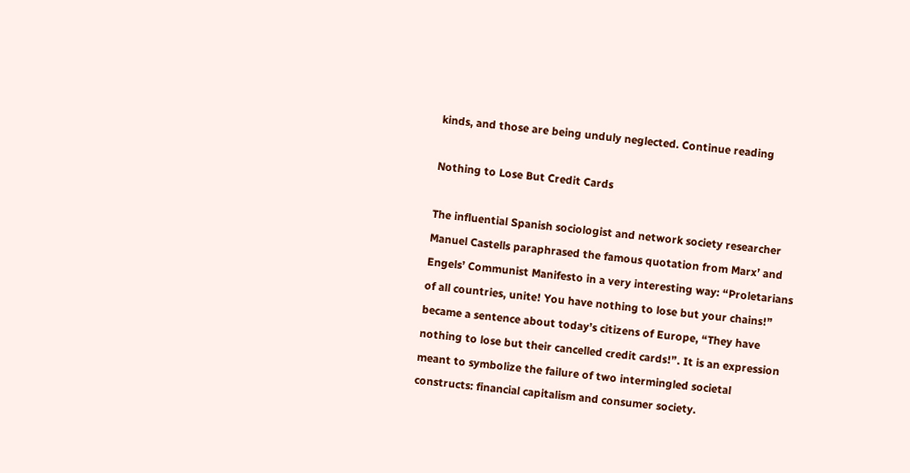kinds, and those are being unduly neglected. Continue reading

Nothing to Lose But Credit Cards

The influential Spanish sociologist and network society researcher Manuel Castells paraphrased the famous quotation from Marx’ and Engels’ Communist Manifesto in a very interesting way: “Proletarians of all countries, unite! You have nothing to lose but your chains!” became a sentence about today’s citizens of Europe, “They have nothing to lose but their cancelled credit cards!”. It is an expression meant to symbolize the failure of two intermingled societal constructs: financial capitalism and consumer society.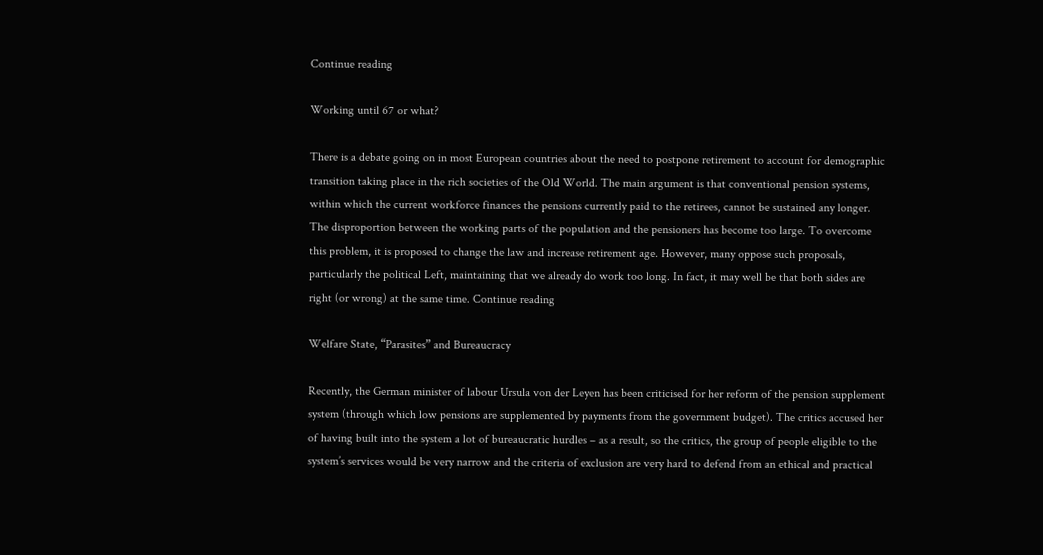Continue reading

Working until 67 or what?

There is a debate going on in most European countries about the need to postpone retirement to account for demographic transition taking place in the rich societies of the Old World. The main argument is that conventional pension systems, within which the current workforce finances the pensions currently paid to the retirees, cannot be sustained any longer. The disproportion between the working parts of the population and the pensioners has become too large. To overcome this problem, it is proposed to change the law and increase retirement age. However, many oppose such proposals, particularly the political Left, maintaining that we already do work too long. In fact, it may well be that both sides are right (or wrong) at the same time. Continue reading

Welfare State, “Parasites” and Bureaucracy

Recently, the German minister of labour Ursula von der Leyen has been criticised for her reform of the pension supplement system (through which low pensions are supplemented by payments from the government budget). The critics accused her of having built into the system a lot of bureaucratic hurdles – as a result, so the critics, the group of people eligible to the system’s services would be very narrow and the criteria of exclusion are very hard to defend from an ethical and practical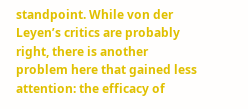standpoint. While von der Leyen’s critics are probably right, there is another problem here that gained less attention: the efficacy of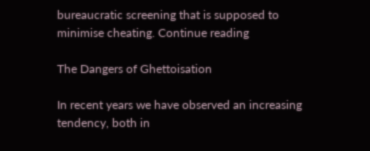bureaucratic screening that is supposed to minimise cheating. Continue reading

The Dangers of Ghettoisation

In recent years we have observed an increasing tendency, both in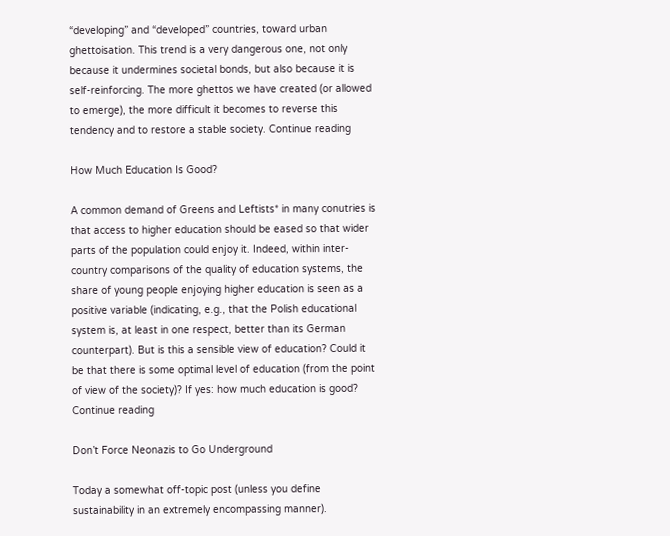“developing” and “developed” countries, toward urban ghettoisation. This trend is a very dangerous one, not only because it undermines societal bonds, but also because it is self-reinforcing. The more ghettos we have created (or allowed to emerge), the more difficult it becomes to reverse this tendency and to restore a stable society. Continue reading

How Much Education Is Good?

A common demand of Greens and Leftists* in many conutries is that access to higher education should be eased so that wider parts of the population could enjoy it. Indeed, within inter-country comparisons of the quality of education systems, the share of young people enjoying higher education is seen as a positive variable (indicating, e.g., that the Polish educational system is, at least in one respect, better than its German counterpart). But is this a sensible view of education? Could it be that there is some optimal level of education (from the point of view of the society)? If yes: how much education is good? Continue reading

Don’t Force Neonazis to Go Underground

Today a somewhat off-topic post (unless you define sustainability in an extremely encompassing manner).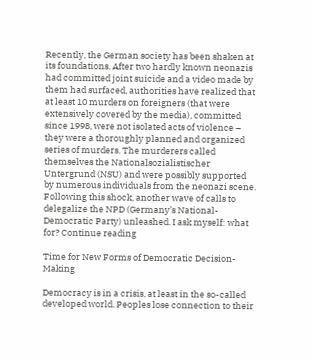Recently, the German society has been shaken at its foundations. After two hardly known neonazis had committed joint suicide and a video made by them had surfaced, authorities have realized that at least 10 murders on foreigners (that were extensively covered by the media), committed since 1998, were not isolated acts of violence – they were a thoroughly planned and organized series of murders. The murderers called themselves the Nationalsozialistischer Untergrund (NSU) and were possibly supported by numerous individuals from the neonazi scene. Following this shock, another wave of calls to delegalize the NPD (Germany’s National-Democratic Party) unleashed. I ask myself: what for? Continue reading

Time for New Forms of Democratic Decision-Making

Democracy is in a crisis, at least in the so-called developed world. Peoples lose connection to their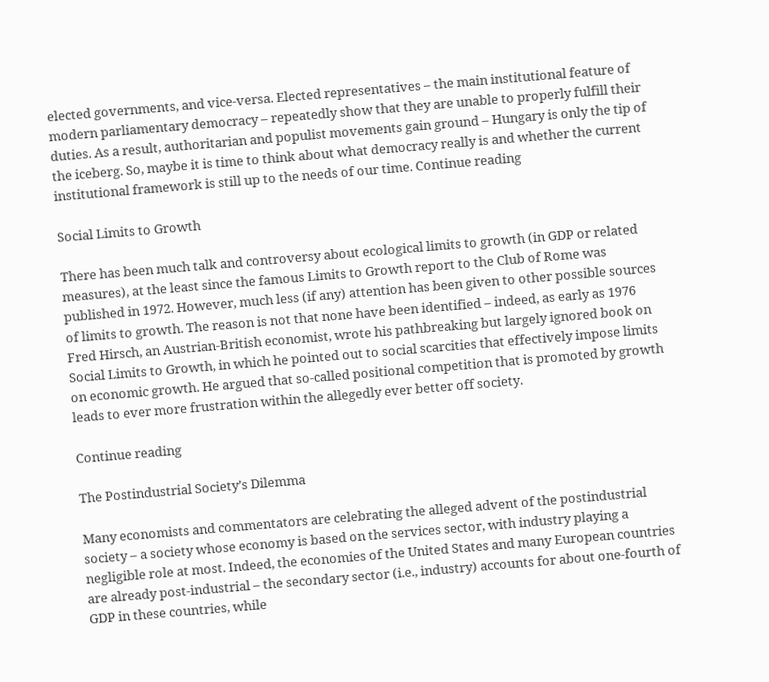elected governments, and vice-versa. Elected representatives – the main institutional feature of modern parliamentary democracy – repeatedly show that they are unable to properly fulfill their duties. As a result, authoritarian and populist movements gain ground – Hungary is only the tip of the iceberg. So, maybe it is time to think about what democracy really is and whether the current institutional framework is still up to the needs of our time. Continue reading

Social Limits to Growth

There has been much talk and controversy about ecological limits to growth (in GDP or related measures), at the least since the famous Limits to Growth report to the Club of Rome was published in 1972. However, much less (if any) attention has been given to other possible sources of limits to growth. The reason is not that none have been identified – indeed, as early as 1976 Fred Hirsch, an Austrian-British economist, wrote his pathbreaking but largely ignored book on Social Limits to Growth, in which he pointed out to social scarcities that effectively impose limits on economic growth. He argued that so-called positional competition that is promoted by growth leads to ever more frustration within the allegedly ever better off society.

Continue reading

The Postindustrial Society’s Dilemma

Many economists and commentators are celebrating the alleged advent of the postindustrial society – a society whose economy is based on the services sector, with industry playing a negligible role at most. Indeed, the economies of the United States and many European countries are already post-industrial – the secondary sector (i.e., industry) accounts for about one-fourth of GDP in these countries, while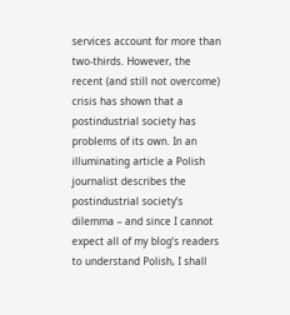services account for more than two-thirds. However, the recent (and still not overcome) crisis has shown that a postindustrial society has problems of its own. In an illuminating article a Polish journalist describes the postindustrial society’s dilemma – and since I cannot expect all of my blog’s readers to understand Polish, I shall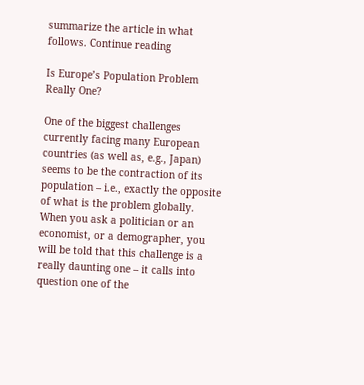summarize the article in what follows. Continue reading

Is Europe’s Population Problem Really One?

One of the biggest challenges currently facing many European countries (as well as, e.g., Japan) seems to be the contraction of its population – i.e., exactly the opposite of what is the problem globally. When you ask a politician or an economist, or a demographer, you will be told that this challenge is a really daunting one – it calls into question one of the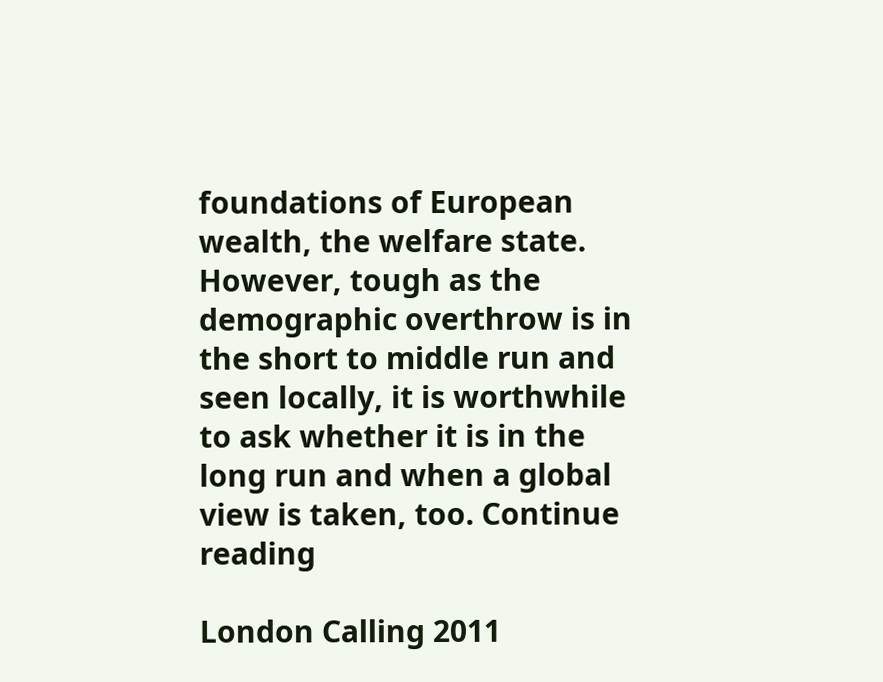foundations of European wealth, the welfare state. However, tough as the demographic overthrow is in the short to middle run and seen locally, it is worthwhile to ask whether it is in the long run and when a global view is taken, too. Continue reading

London Calling 2011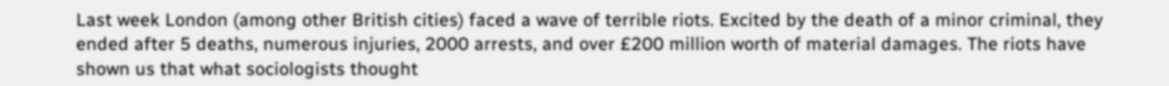Last week London (among other British cities) faced a wave of terrible riots. Excited by the death of a minor criminal, they ended after 5 deaths, numerous injuries, 2000 arrests, and over £200 million worth of material damages. The riots have shown us that what sociologists thought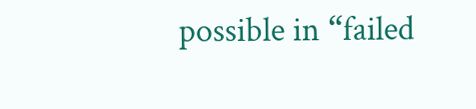possible in “failed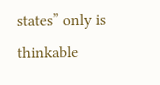states” only is thinkable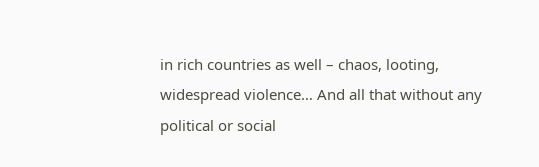in rich countries as well – chaos, looting, widespread violence… And all that without any political or social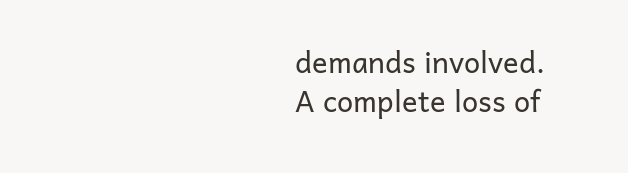demands involved. A complete loss of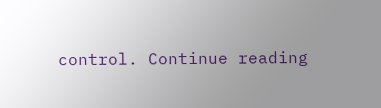control. Continue reading